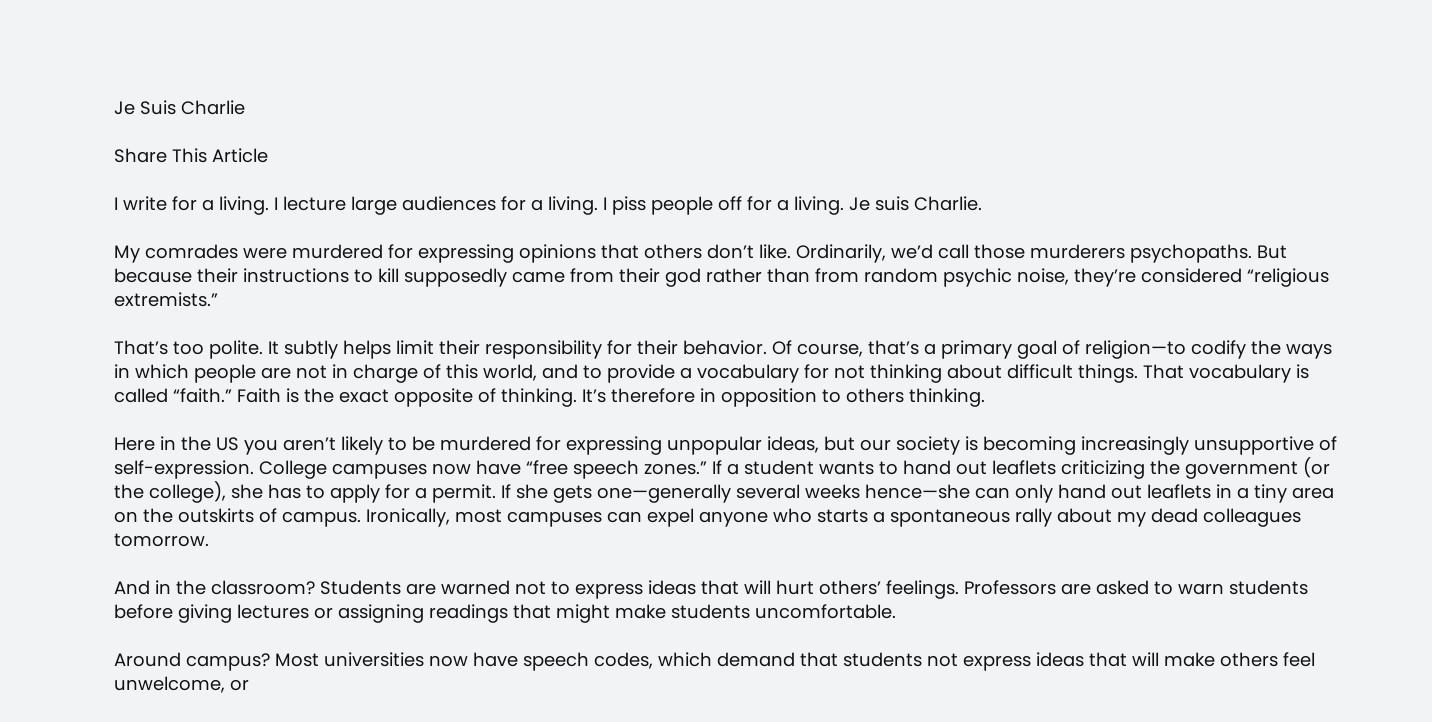Je Suis Charlie

Share This Article

I write for a living. I lecture large audiences for a living. I piss people off for a living. Je suis Charlie.

My comrades were murdered for expressing opinions that others don’t like. Ordinarily, we’d call those murderers psychopaths. But because their instructions to kill supposedly came from their god rather than from random psychic noise, they’re considered “religious extremists.”

That’s too polite. It subtly helps limit their responsibility for their behavior. Of course, that’s a primary goal of religion—to codify the ways in which people are not in charge of this world, and to provide a vocabulary for not thinking about difficult things. That vocabulary is called “faith.” Faith is the exact opposite of thinking. It’s therefore in opposition to others thinking.

Here in the US you aren’t likely to be murdered for expressing unpopular ideas, but our society is becoming increasingly unsupportive of self-expression. College campuses now have “free speech zones.” If a student wants to hand out leaflets criticizing the government (or the college), she has to apply for a permit. If she gets one—generally several weeks hence—she can only hand out leaflets in a tiny area on the outskirts of campus. Ironically, most campuses can expel anyone who starts a spontaneous rally about my dead colleagues tomorrow.

And in the classroom? Students are warned not to express ideas that will hurt others’ feelings. Professors are asked to warn students before giving lectures or assigning readings that might make students uncomfortable.

Around campus? Most universities now have speech codes, which demand that students not express ideas that will make others feel unwelcome, or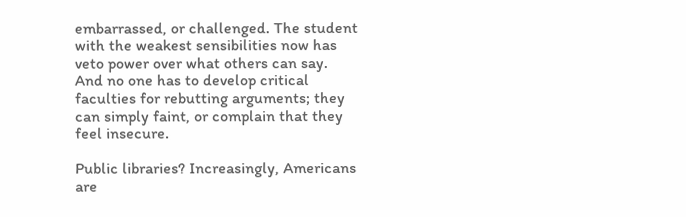embarrassed, or challenged. The student with the weakest sensibilities now has veto power over what others can say. And no one has to develop critical faculties for rebutting arguments; they can simply faint, or complain that they feel insecure.

Public libraries? Increasingly, Americans are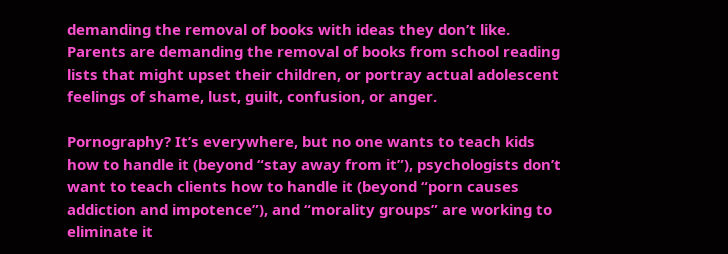demanding the removal of books with ideas they don’t like. Parents are demanding the removal of books from school reading lists that might upset their children, or portray actual adolescent feelings of shame, lust, guilt, confusion, or anger.

Pornography? It’s everywhere, but no one wants to teach kids how to handle it (beyond “stay away from it”), psychologists don’t want to teach clients how to handle it (beyond “porn causes addiction and impotence”), and “morality groups” are working to eliminate it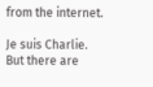from the internet.

Je suis Charlie. But there are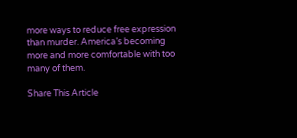more ways to reduce free expression than murder. America’s becoming more and more comfortable with too many of them.

Share This Article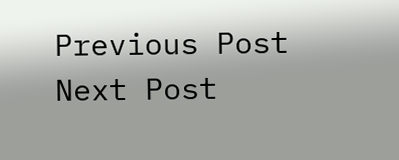Previous Post
Next Post